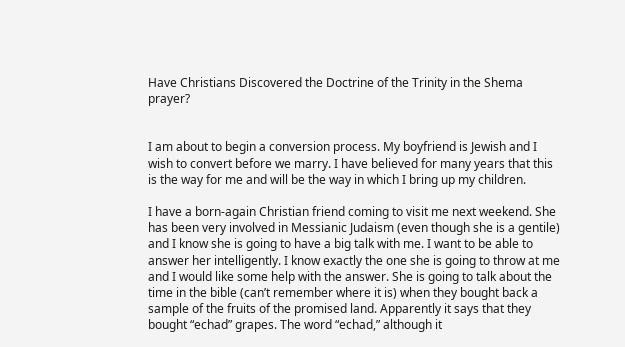Have Christians Discovered the Doctrine of the Trinity in the Shema prayer?


I am about to begin a conversion process. My boyfriend is Jewish and I wish to convert before we marry. I have believed for many years that this is the way for me and will be the way in which I bring up my children.

I have a born-again Christian friend coming to visit me next weekend. She has been very involved in Messianic Judaism (even though she is a gentile) and I know she is going to have a big talk with me. I want to be able to answer her intelligently. I know exactly the one she is going to throw at me and I would like some help with the answer. She is going to talk about the time in the bible (can’t remember where it is) when they bought back a sample of the fruits of the promised land. Apparently it says that they bought “echad” grapes. The word “echad,” although it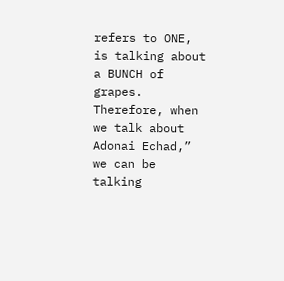refers to ONE, is talking about a BUNCH of grapes. Therefore, when we talk about Adonai Echad,” we can be talking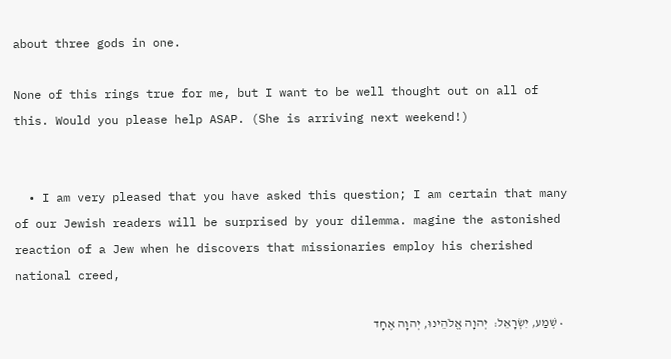about three gods in one.

None of this rings true for me, but I want to be well thought out on all of this. Would you please help ASAP. (She is arriving next weekend!)


  • I am very pleased that you have asked this question; I am certain that many of our Jewish readers will be surprised by your dilemma. magine the astonished reaction of a Jew when he discovers that missionaries employ his cherished national creed,

  • שְׁמַע, יִשְׂרָאֵל:  יְהוָה אֱלֹהֵינוּ, יְהוָה אֶחָד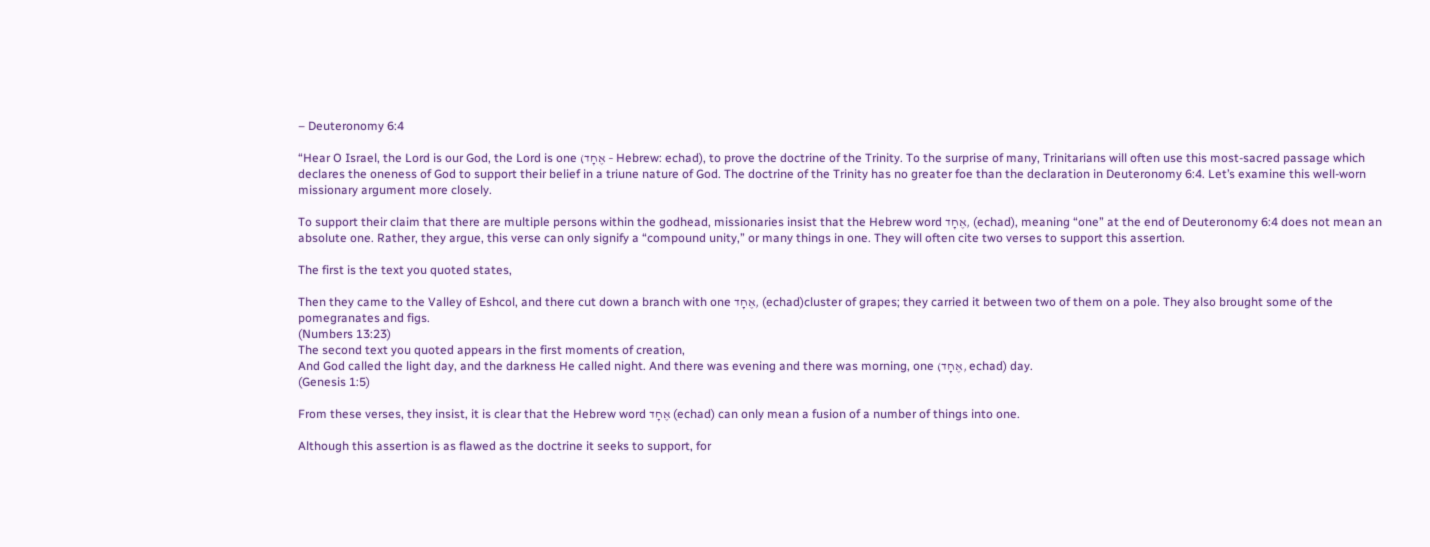– Deuteronomy 6:4

“Hear O Israel, the Lord is our God, the Lord is one (אֶחָד – Hebrew: echad), to prove the doctrine of the Trinity. To the surprise of many, Trinitarians will often use this most-sacred passage which declares the oneness of God to support their belief in a triune nature of God. The doctrine of the Trinity has no greater foe than the declaration in Deuteronomy 6:4. Let’s examine this well-worn missionary argument more closely.

To support their claim that there are multiple persons within the godhead, missionaries insist that the Hebrew word אֶחָד, (echad), meaning “one” at the end of Deuteronomy 6:4 does not mean an absolute one. Rather, they argue, this verse can only signify a “compound unity,” or many things in one. They will often cite two verses to support this assertion.

The first is the text you quoted states,

Then they came to the Valley of Eshcol, and there cut down a branch with one אֶחָד, (echad)cluster of grapes; they carried it between two of them on a pole. They also brought some of the pomegranates and figs.
(Numbers 13:23)
The second text you quoted appears in the first moments of creation,
And God called the light day, and the darkness He called night. And there was evening and there was morning, one (אֶחָד, echad) day.
(Genesis 1:5)

From these verses, they insist, it is clear that the Hebrew word אֶחָד (echad) can only mean a fusion of a number of things into one.

Although this assertion is as flawed as the doctrine it seeks to support, for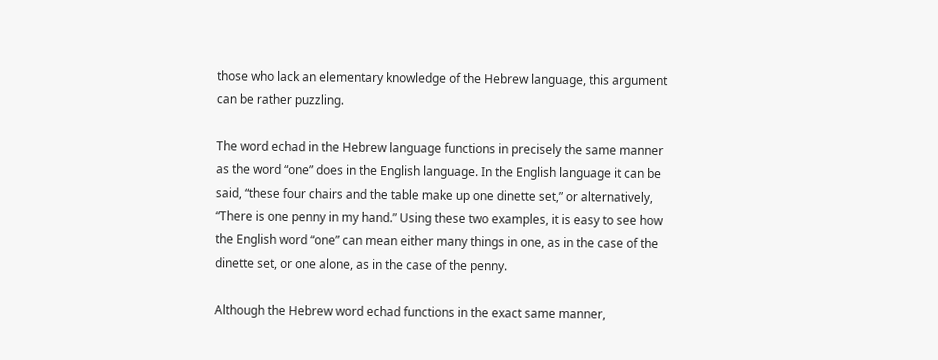those who lack an elementary knowledge of the Hebrew language, this argument can be rather puzzling.

The word echad in the Hebrew language functions in precisely the same manner as the word “one” does in the English language. In the English language it can be said, “these four chairs and the table make up one dinette set,” or alternatively, “There is one penny in my hand.” Using these two examples, it is easy to see how the English word “one” can mean either many things in one, as in the case of the dinette set, or one alone, as in the case of the penny.

Although the Hebrew word echad functions in the exact same manner,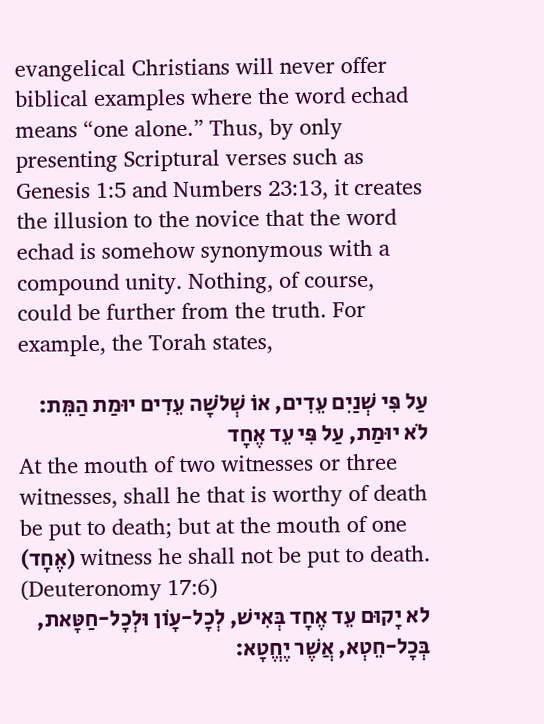evangelical Christians will never offer biblical examples where the word echad means “one alone.” Thus, by only presenting Scriptural verses such as Genesis 1:5 and Numbers 23:13, it creates the illusion to the novice that the word echad is somehow synonymous with a compound unity. Nothing, of course, could be further from the truth. For example, the Torah states,

עַל פִּי שְׁנַיִם עֵדִים, אוֹ שְׁלֹשָׁה עֵדִים יוּמַת הַמֵּת:  לֹא יוּמַת, עַל פִּי עֵד אֶחָד
At the mouth of two witnesses or three witnesses, shall he that is worthy of death be put to death; but at the mouth of one (אֶחָד) witness he shall not be put to death.
(Deuteronomy 17:6)
לא יָקוּם עֵד אֶחָד בְּאִישׁ, לְכָל-עָו‍ֹן וּלְכָל-חַטָּאת, בְּכָל-חֵטְא, אֲשֶׁר יֶחֱטָא: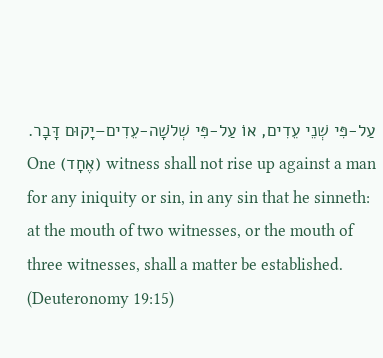עַל-פִּי שְׁנֵי עֵדִים, אוֹ עַל-פִּי שְׁלֹשָׁה-עֵדִים–יָקוּם דָּבָר.
One (אֶחָד) witness shall not rise up against a man for any iniquity or sin, in any sin that he sinneth: at the mouth of two witnesses, or the mouth of three witnesses, shall a matter be established.
(Deuteronomy 19:15)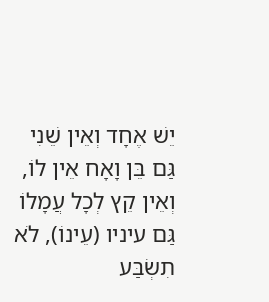יֵשׁ אֶחָד וְאֵין שֵׁנִי גַּם בֵּן וָאָח אֵין לוֹ, וְאֵין קֵץ לְכָל עֲמָלוֹ גַּם עיניו (עֵינוֹ), לֹא תִשְׂבַּע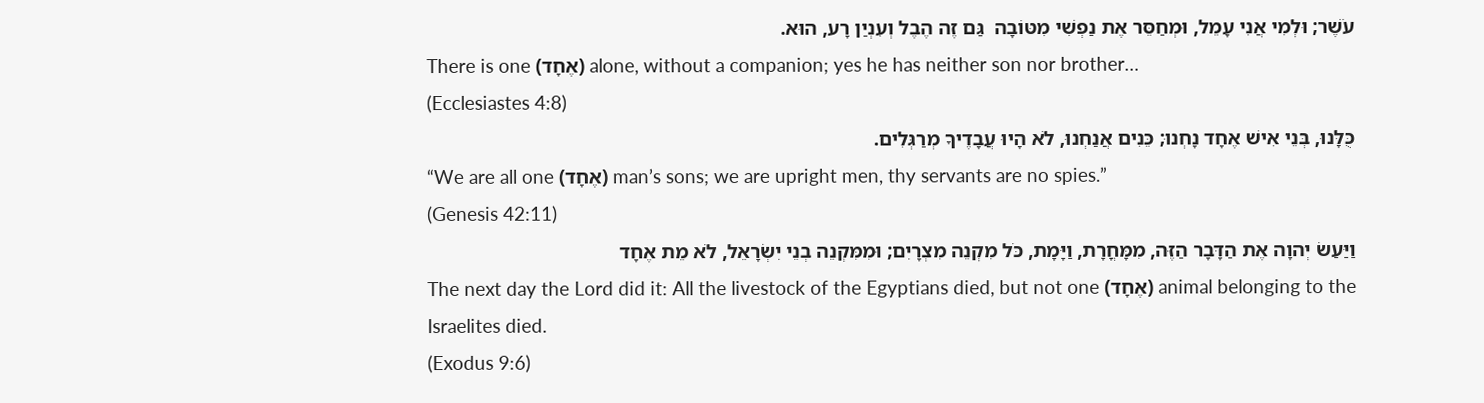עֹשֶׁר; וּלְמִי אֲנִי עָמֵל, וּמְחַסֵּר אֶת נַפְשִׁי מִטּוֹבָה  גַּם זֶה הֶבֶל וְעִנְיַן רָע, הוּא.
There is one (אֶחָד) alone, without a companion; yes he has neither son nor brother…
(Ecclesiastes 4:8)
כֻּלָּנוּ, בְּנֵי אִישׁ אֶחָד נָחְנוּ; כֵּנִים אֲנַחְנוּ, לֹא הָיוּ עֲבָדֶיךָ מְרַגְּלִים.
“We are all one (אֶחָד) man’s sons; we are upright men, thy servants are no spies.”
(Genesis 42:11)
וַיַּעַשׂ יְהוָה אֶת הַדָּבָר הַזֶּה, מִמָּחֳרָת, וַיָּמָת, כֹּל מִקְנֵה מִצְרָיִם; וּמִמִּקְנֵה בְנֵי יִשְׂרָאֵל, לֹא מֵת אֶחָד
The next day the Lord did it: All the livestock of the Egyptians died, but not one (אֶחָד) animal belonging to the Israelites died.
(Exodus 9:6)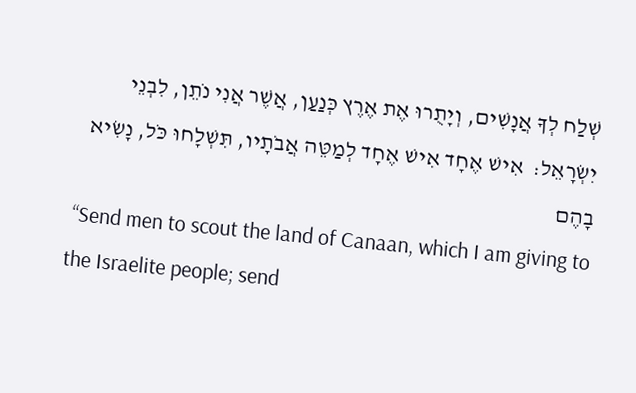שְׁלַח לְךָ אֲנָשִׁים, וְיָתֻרוּ אֶת אֶרֶץ כְּנַעַן, אֲשֶׁר אֲנִי נֹתֵן, לִבְנֵי יִשְׂרָאֵל:  אִישׁ אֶחָד אִישׁ אֶחָד לְמַטֵּה אֲבֹתָיו, תִּשְׁלָחוּ כֹּל, נָשִׂיא בָהֶם
 “Send men to scout the land of Canaan, which I am giving to the Israelite people; send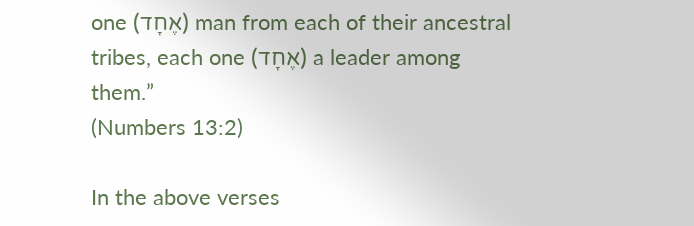one (אֶחָד) man from each of their ancestral tribes, each one (אֶחָד) a leader among them.”
(Numbers 13:2)

In the above verses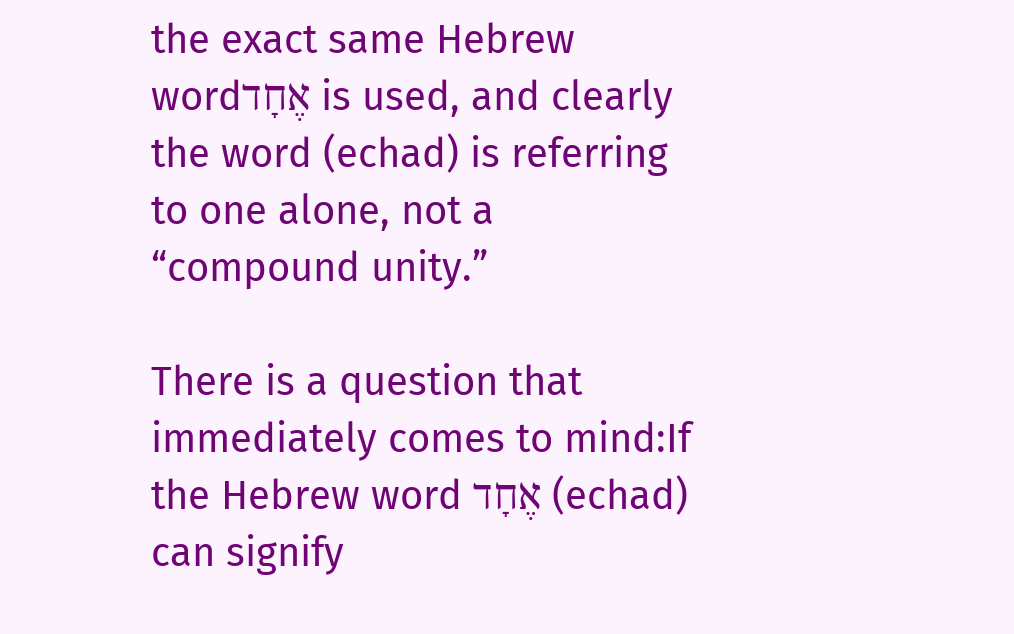the exact same Hebrew wordאֶחָד is used, and clearly the word (echad) is referring to one alone, not a “compound unity.”

There is a question that immediately comes to mind:If the Hebrew word אֶחָד (echad) can signify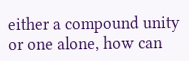either a compound unity or one alone, how can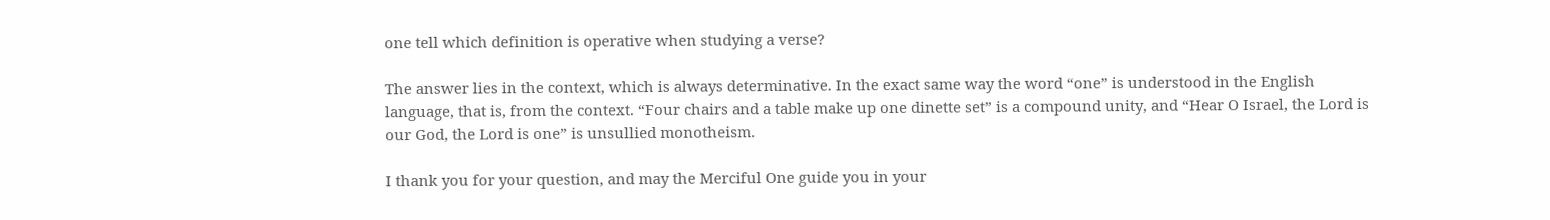one tell which definition is operative when studying a verse?

The answer lies in the context, which is always determinative. In the exact same way the word “one” is understood in the English language, that is, from the context. “Four chairs and a table make up one dinette set” is a compound unity, and “Hear O Israel, the Lord is our God, the Lord is one” is unsullied monotheism.

I thank you for your question, and may the Merciful One guide you in your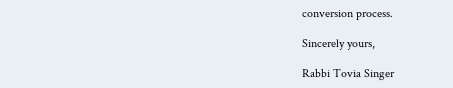conversion process.

Sincerely yours,

Rabbi Tovia Singer